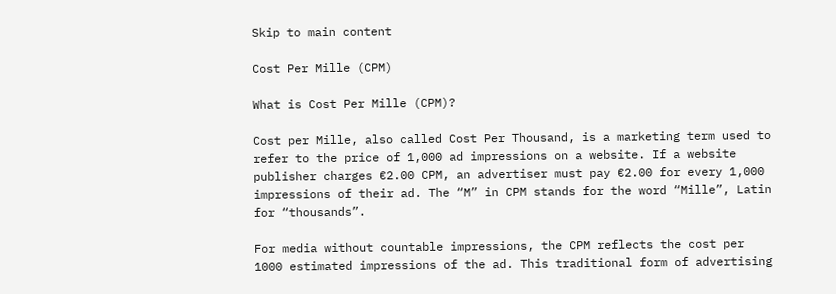Skip to main content

Cost Per Mille (CPM)

What is Cost Per Mille (CPM)?

Cost per Mille, also called Cost Per Thousand, is a marketing term used to refer to the price of 1,000 ad impressions on a website. If a website publisher charges €2.00 CPM, an advertiser must pay €2.00 for every 1,000 impressions of their ad. The “M” in CPM stands for the word “Mille”, Latin for “thousands”.

For media without countable impressions, the CPM reflects the cost per 1000 estimated impressions of the ad. This traditional form of advertising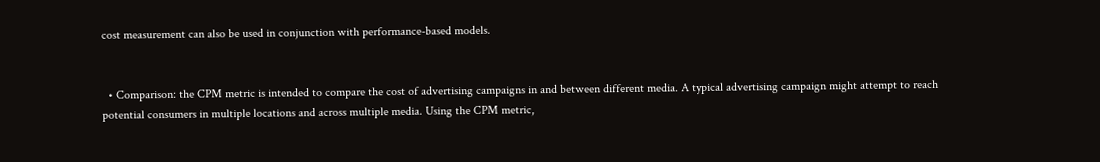cost measurement can also be used in conjunction with performance-based models.


  • Comparison: the CPM metric is intended to compare the cost of advertising campaigns in and between different media. A typical advertising campaign might attempt to reach potential consumers in multiple locations and across multiple media. Using the CPM metric,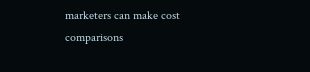marketers can make cost comparisons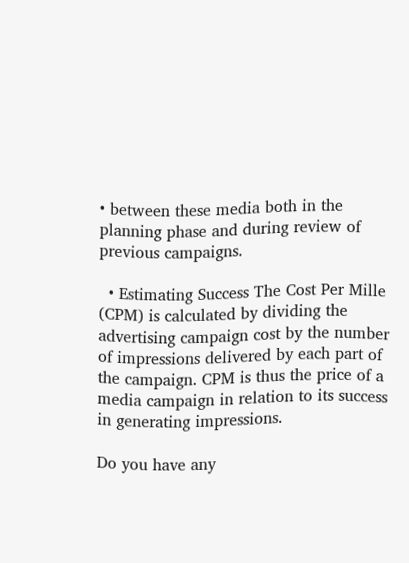• between these media both in the planning phase and during review of previous campaigns.

  • Estimating Success The Cost Per Mille (CPM) is calculated by dividing the advertising campaign cost by the number of impressions delivered by each part of the campaign. CPM is thus the price of a media campaign in relation to its success in generating impressions.

Do you have any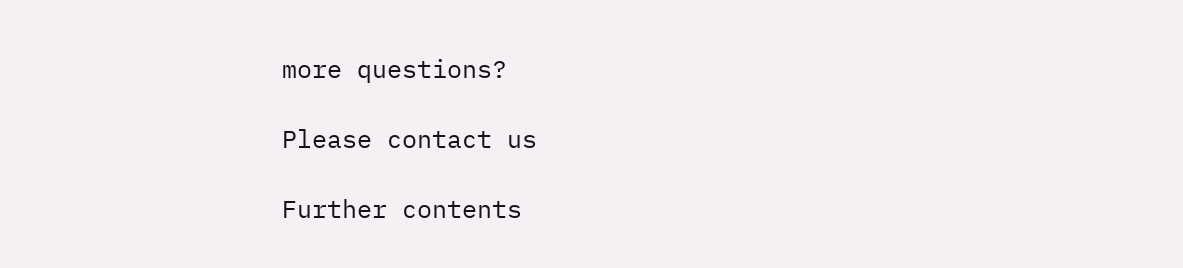more questions?

Please contact us

Further contents